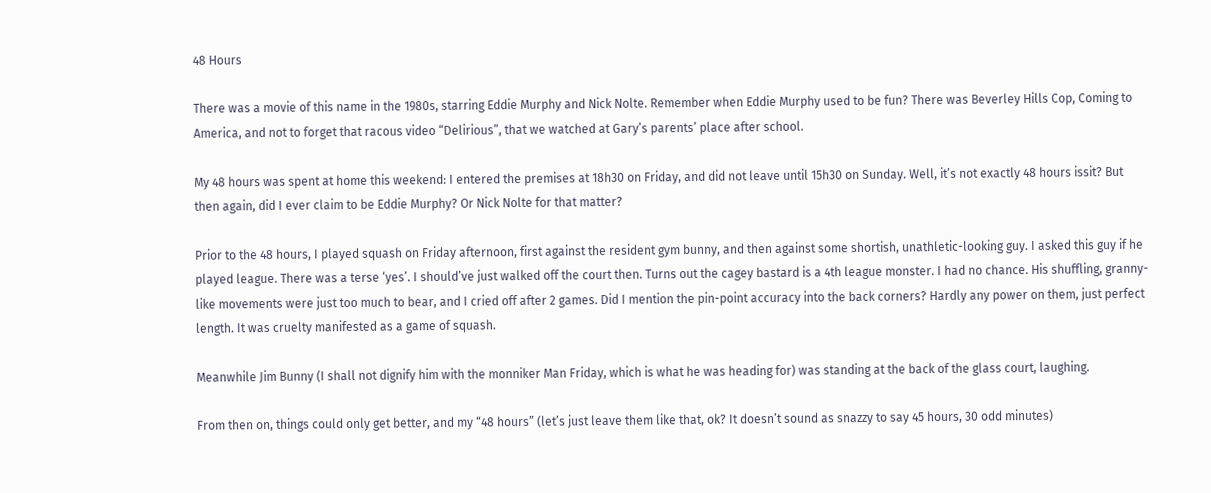48 Hours

There was a movie of this name in the 1980s, starring Eddie Murphy and Nick Nolte. Remember when Eddie Murphy used to be fun? There was Beverley Hills Cop, Coming to America, and not to forget that racous video “Delirious”, that we watched at Gary’s parents’ place after school.

My 48 hours was spent at home this weekend: I entered the premises at 18h30 on Friday, and did not leave until 15h30 on Sunday. Well, it’s not exactly 48 hours issit? But then again, did I ever claim to be Eddie Murphy? Or Nick Nolte for that matter?

Prior to the 48 hours, I played squash on Friday afternoon, first against the resident gym bunny, and then against some shortish, unathletic-looking guy. I asked this guy if he played league. There was a terse ‘yes’. I should’ve just walked off the court then. Turns out the cagey bastard is a 4th league monster. I had no chance. His shuffling, granny-like movements were just too much to bear, and I cried off after 2 games. Did I mention the pin-point accuracy into the back corners? Hardly any power on them, just perfect length. It was cruelty manifested as a game of squash.

Meanwhile Jim Bunny (I shall not dignify him with the monniker Man Friday, which is what he was heading for) was standing at the back of the glass court, laughing.

From then on, things could only get better, and my “48 hours” (let’s just leave them like that, ok? It doesn’t sound as snazzy to say 45 hours, 30 odd minutes)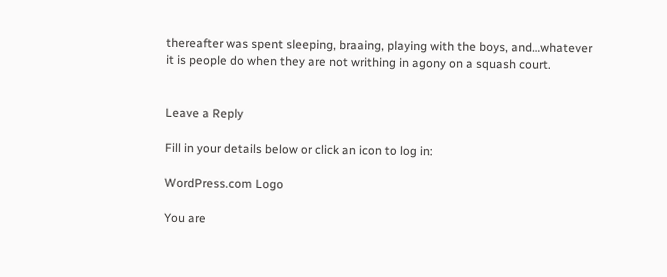thereafter was spent sleeping, braaing, playing with the boys, and…whatever it is people do when they are not writhing in agony on a squash court.


Leave a Reply

Fill in your details below or click an icon to log in:

WordPress.com Logo

You are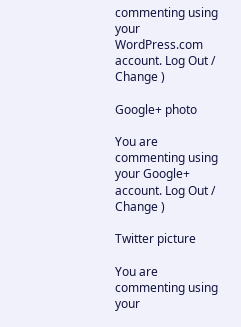commenting using your WordPress.com account. Log Out /  Change )

Google+ photo

You are commenting using your Google+ account. Log Out /  Change )

Twitter picture

You are commenting using your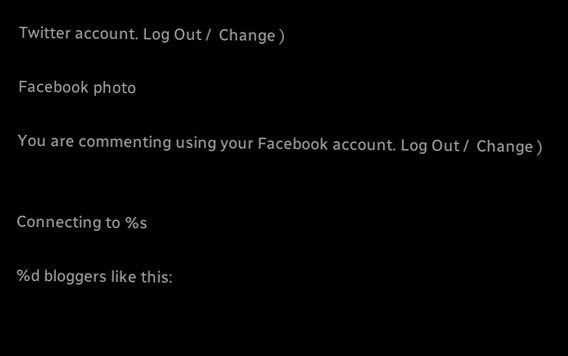Twitter account. Log Out /  Change )

Facebook photo

You are commenting using your Facebook account. Log Out /  Change )


Connecting to %s

%d bloggers like this: